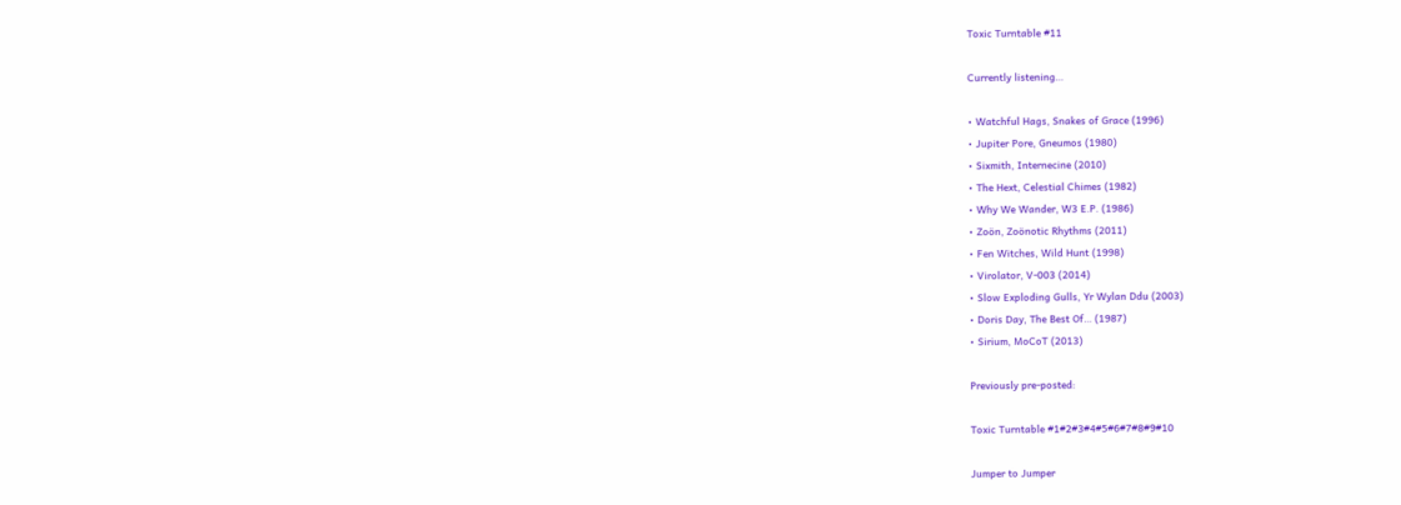Toxic Turntable #11

Currently listening…

• Watchful Hags, Snakes of Grace (1996)
• Jupiter Pore, Gneumos (1980)
• Sixmith, Internecine (2010)
• The Hext, Celestial Chimes (1982)
• Why We Wander, W3 E.P. (1986)
• Zoön, Zoönotic Rhythms (2011)
• Fen Witches, Wild Hunt (1998)
• Virolator, V-003 (2014)
• Slow Exploding Gulls, Yr Wylan Ddu (2003)
• Doris Day, The Best Of… (1987)
• Sirium, MoCoT (2013)

Previously pre-posted:

Toxic Turntable #1#2#3#4#5#6#7#8#9#10

Jumper to Jumper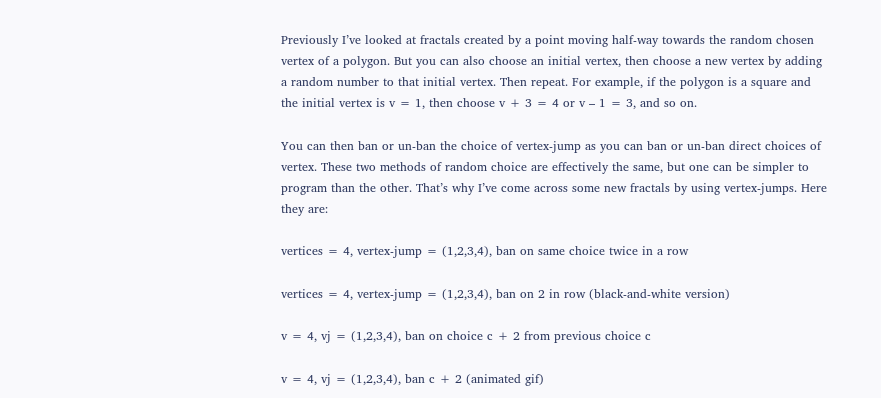Previously I’ve looked at fractals created by a point moving half-way towards the random chosen vertex of a polygon. But you can also choose an initial vertex, then choose a new vertex by adding a random number to that initial vertex. Then repeat. For example, if the polygon is a square and the initial vertex is v = 1, then choose v + 3 = 4 or v – 1 = 3, and so on.

You can then ban or un-ban the choice of vertex-jump as you can ban or un-ban direct choices of vertex. These two methods of random choice are effectively the same, but one can be simpler to program than the other. That’s why I’ve come across some new fractals by using vertex-jumps. Here they are:

vertices = 4, vertex-jump = (1,2,3,4), ban on same choice twice in a row

vertices = 4, vertex-jump = (1,2,3,4), ban on 2 in row (black-and-white version)

v = 4, vj = (1,2,3,4), ban on choice c + 2 from previous choice c

v = 4, vj = (1,2,3,4), ban c + 2 (animated gif)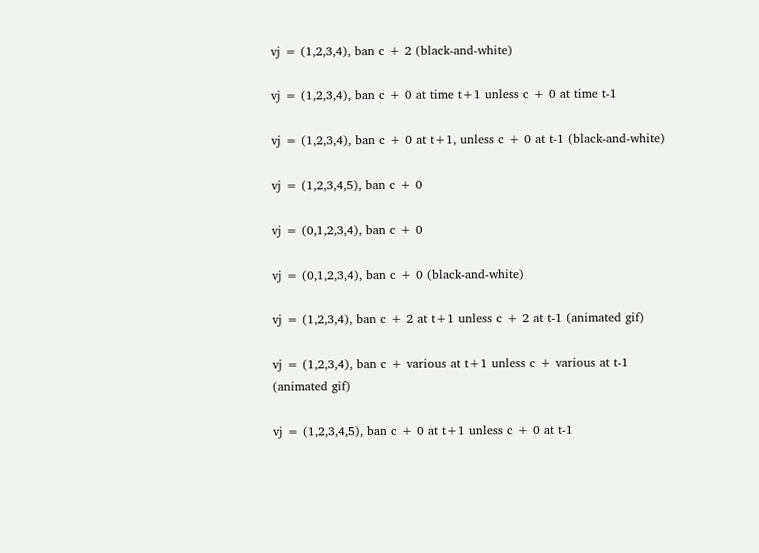vj = (1,2,3,4), ban c + 2 (black-and-white)

vj = (1,2,3,4), ban c + 0 at time t+1 unless c + 0 at time t-1

vj = (1,2,3,4), ban c + 0 at t+1, unless c + 0 at t-1 (black-and-white)

vj = (1,2,3,4,5), ban c + 0

vj = (0,1,2,3,4), ban c + 0

vj = (0,1,2,3,4), ban c + 0 (black-and-white)

vj = (1,2,3,4), ban c + 2 at t+1 unless c + 2 at t-1 (animated gif)

vj = (1,2,3,4), ban c + various at t+1 unless c + various at t-1 (animated gif)

vj = (1,2,3,4,5), ban c + 0 at t+1 unless c + 0 at t-1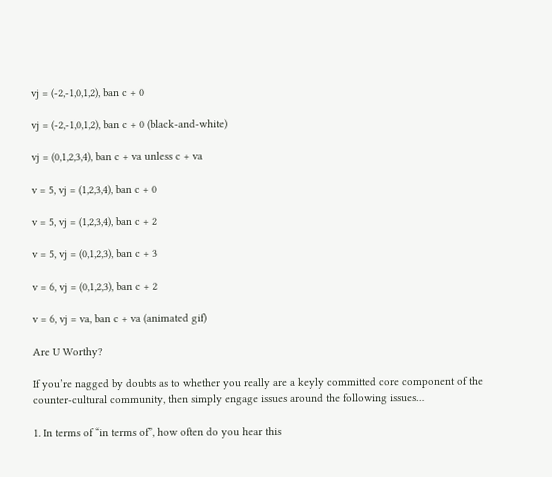vj = (-2,-1,0,1,2), ban c + 0

vj = (-2,-1,0,1,2), ban c + 0 (black-and-white)

vj = (0,1,2,3,4), ban c + va unless c + va

v = 5, vj = (1,2,3,4), ban c + 0

v = 5, vj = (1,2,3,4), ban c + 2

v = 5, vj = (0,1,2,3), ban c + 3

v = 6, vj = (0,1,2,3), ban c + 2

v = 6, vj = va, ban c + va (animated gif)

Are U Worthy?

If you’re nagged by doubts as to whether you really are a keyly committed core component of the counter-cultural community, then simply engage issues around the following issues…

1. In terms of “in terms of”, how often do you hear this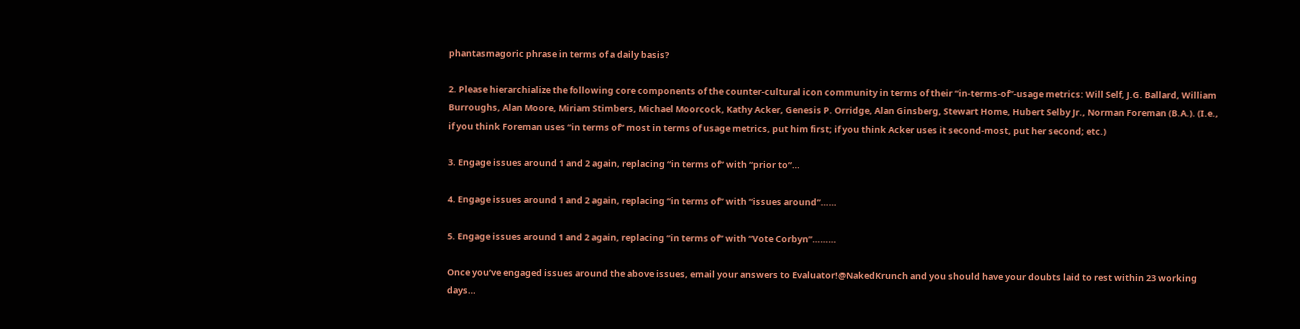phantasmagoric phrase in terms of a daily basis?

2. Please hierarchialize the following core components of the counter-cultural icon community in terms of their “in-terms-of”-usage metrics: Will Self, J.G. Ballard, William Burroughs, Alan Moore, Miriam Stimbers, Michael Moorcock, Kathy Acker, Genesis P. Orridge, Alan Ginsberg, Stewart Home, Hubert Selby Jr., Norman Foreman (B.A.). (I.e., if you think Foreman uses “in terms of” most in terms of usage metrics, put him first; if you think Acker uses it second-most, put her second; etc.)

3. Engage issues around 1 and 2 again, replacing “in terms of” with “prior to”…

4. Engage issues around 1 and 2 again, replacing “in terms of” with “issues around”……

5. Engage issues around 1 and 2 again, replacing “in terms of” with “Vote Corbyn”………

Once you’ve engaged issues around the above issues, email your answers to Evaluator!@NakedKrunch and you should have your doubts laid to rest within 23 working days…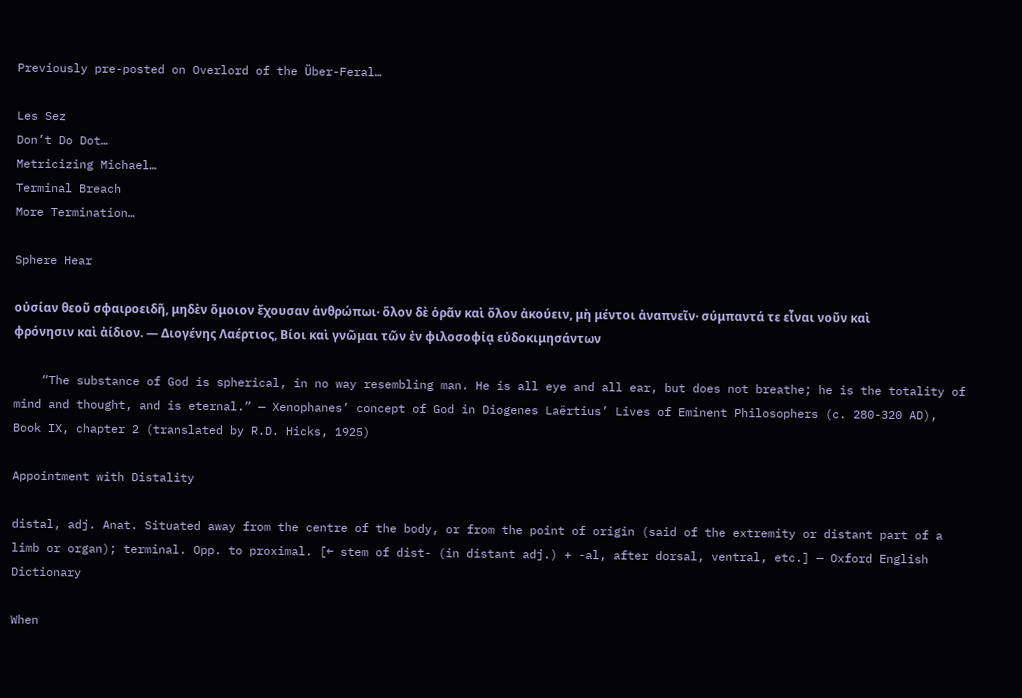Previously pre-posted on Overlord of the Über-Feral…

Les Sez
Don’t Do Dot…
Metricizing Michael…
Terminal Breach
More Termination…

Sphere Hear

οὐσίαν θεοῦ σφαιροειδῆ, μηδὲν ὅμοιον ἔχουσαν ἀνθρώπωι· ὅλον δὲ ὁρᾶν καὶ ὅλον ἀκούειν, μὴ μέντοι ἀναπνεῖν· σύμπαντά τε εἶναι νοῦν καὶ φρόνησιν καὶ ἀίδιον. — Διογένης Λαέρτιος, Βίοι καὶ γνῶμαι τῶν ἐν φιλοσοφίᾳ εὐδοκιμησάντων

    “The substance of God is spherical, in no way resembling man. He is all eye and all ear, but does not breathe; he is the totality of mind and thought, and is eternal.” — Xenophanes’ concept of God in Diogenes Laërtius’ Lives of Eminent Philosophers (c. 280-320 AD), Book IX, chapter 2 (translated by R.D. Hicks, 1925)

Appointment with Distality

distal, adj. Anat. Situated away from the centre of the body, or from the point of origin (said of the extremity or distant part of a limb or organ); terminal. Opp. to proximal. [← stem of dist- (in distant adj.) + -al, after dorsal, ventral, etc.] — Oxford English Dictionary

When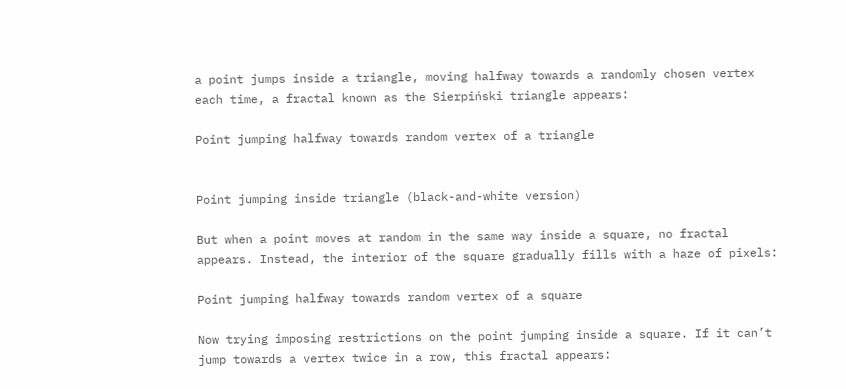a point jumps inside a triangle, moving halfway towards a randomly chosen vertex each time, a fractal known as the Sierpiński triangle appears:

Point jumping halfway towards random vertex of a triangle


Point jumping inside triangle (black-and-white version)

But when a point moves at random in the same way inside a square, no fractal appears. Instead, the interior of the square gradually fills with a haze of pixels:

Point jumping halfway towards random vertex of a square

Now trying imposing restrictions on the point jumping inside a square. If it can’t jump towards a vertex twice in a row, this fractal appears: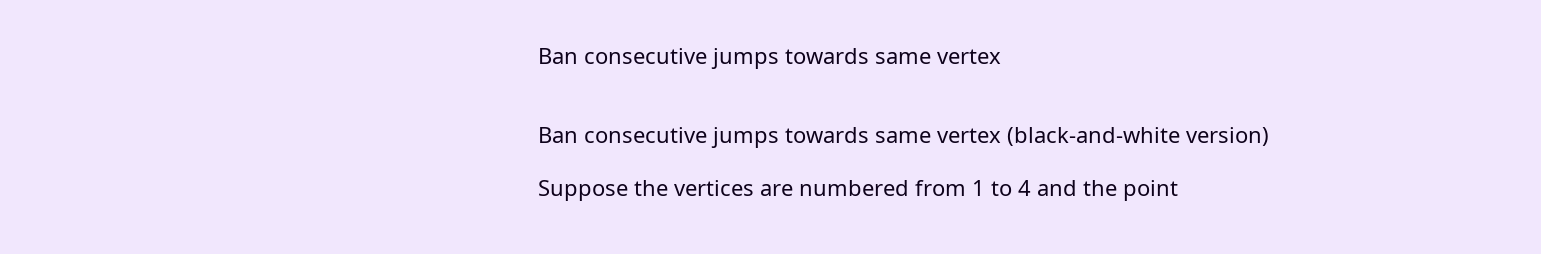Ban consecutive jumps towards same vertex


Ban consecutive jumps towards same vertex (black-and-white version)

Suppose the vertices are numbered from 1 to 4 and the point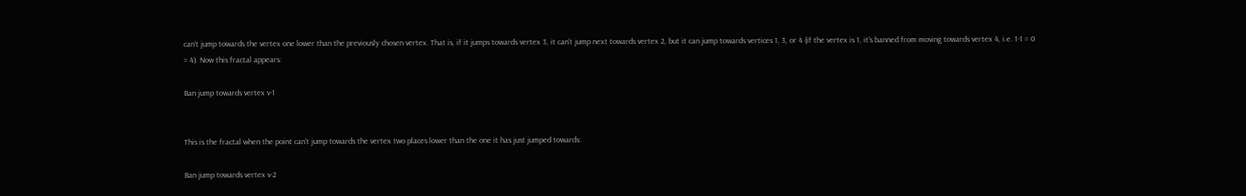can’t jump towards the vertex one lower than the previously chosen vertex. That is, if it jumps towards vertex 3, it can’t jump next towards vertex 2, but it can jump towards vertices 1, 3, or 4 (if the vertex is 1, it’s banned from moving towards vertex 4, i.e. 1-1 = 0 = 4). Now this fractal appears:

Ban jump towards vertex v-1


This is the fractal when the point can’t jump towards the vertex two places lower than the one it has just jumped towards:

Ban jump towards vertex v-2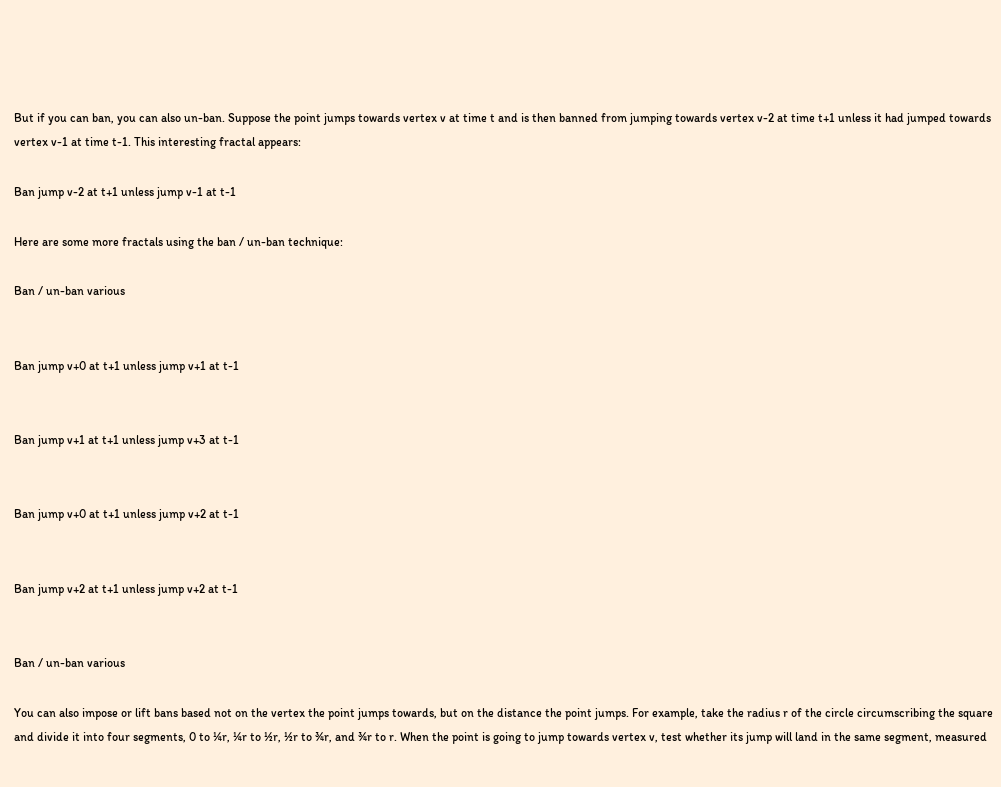But if you can ban, you can also un-ban. Suppose the point jumps towards vertex v at time t and is then banned from jumping towards vertex v-2 at time t+1 unless it had jumped towards vertex v-1 at time t-1. This interesting fractal appears:

Ban jump v-2 at t+1 unless jump v-1 at t-1

Here are some more fractals using the ban / un-ban technique:

Ban / un-ban various


Ban jump v+0 at t+1 unless jump v+1 at t-1


Ban jump v+1 at t+1 unless jump v+3 at t-1


Ban jump v+0 at t+1 unless jump v+2 at t-1


Ban jump v+2 at t+1 unless jump v+2 at t-1


Ban / un-ban various

You can also impose or lift bans based not on the vertex the point jumps towards, but on the distance the point jumps. For example, take the radius r of the circle circumscribing the square and divide it into four segments, 0 to ¼r, ¼r to ½r, ½r to ¾r, and ¾r to r. When the point is going to jump towards vertex v, test whether its jump will land in the same segment, measured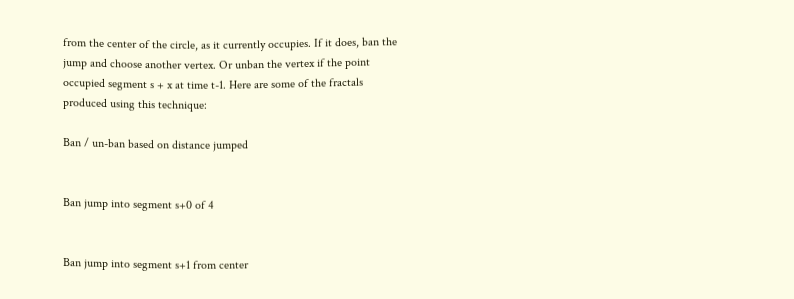from the center of the circle, as it currently occupies. If it does, ban the jump and choose another vertex. Or unban the vertex if the point occupied segment s + x at time t-1. Here are some of the fractals produced using this technique:

Ban / un-ban based on distance jumped


Ban jump into segment s+0 of 4


Ban jump into segment s+1 from center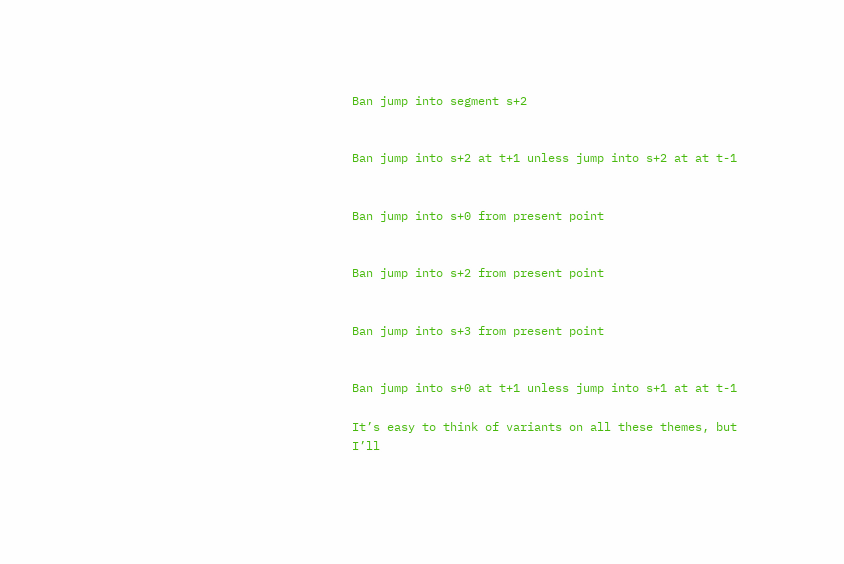Ban jump into segment s+2


Ban jump into s+2 at t+1 unless jump into s+2 at at t-1


Ban jump into s+0 from present point


Ban jump into s+2 from present point


Ban jump into s+3 from present point


Ban jump into s+0 at t+1 unless jump into s+1 at at t-1

It’s easy to think of variants on all these themes, but I’ll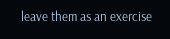leave them as an exercise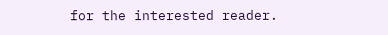for the interested reader.